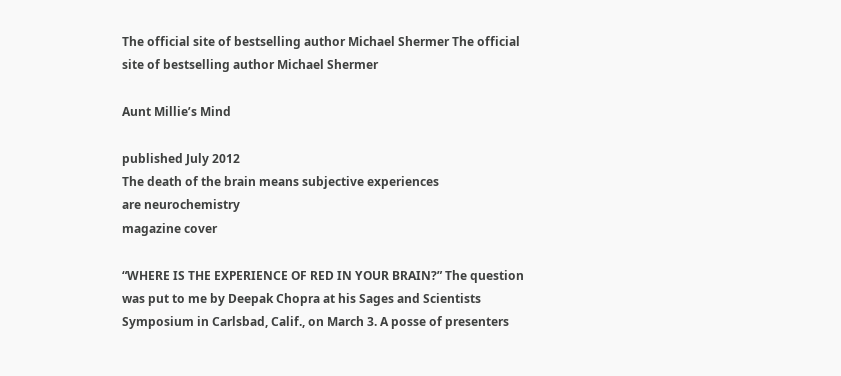The official site of bestselling author Michael Shermer The official site of bestselling author Michael Shermer

Aunt Millie’s Mind

published July 2012
The death of the brain means subjective experiences
are neurochemistry
magazine cover

“WHERE IS THE EXPERIENCE OF RED IN YOUR BRAIN?” The question was put to me by Deepak Chopra at his Sages and Scientists Symposium in Carlsbad, Calif., on March 3. A posse of presenters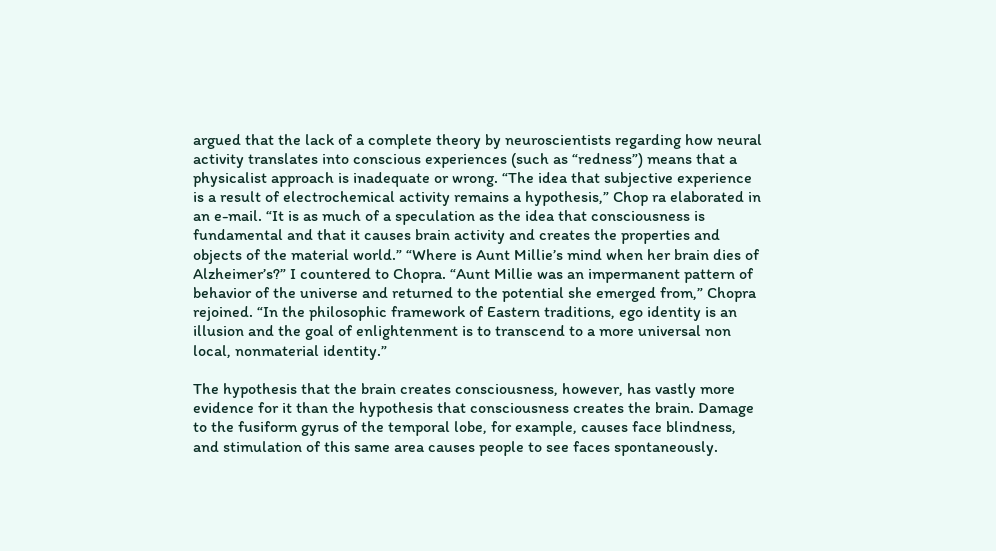argued that the lack of a complete theory by neuroscientists regarding how neural activity translates into conscious experiences (such as “redness”) means that a physicalist approach is inadequate or wrong. “The idea that subjective experience is a result of electrochemical activity remains a hypothesis,” Chop ra elaborated in an e-mail. “It is as much of a speculation as the idea that consciousness is fundamental and that it causes brain activity and creates the properties and objects of the material world.” “Where is Aunt Millie’s mind when her brain dies of Alzheimer’s?” I countered to Chopra. “Aunt Millie was an impermanent pattern of behavior of the universe and returned to the potential she emerged from,” Chopra rejoined. “In the philosophic framework of Eastern traditions, ego identity is an illusion and the goal of enlightenment is to transcend to a more universal non local, nonmaterial identity.”

The hypothesis that the brain creates consciousness, however, has vastly more evidence for it than the hypothesis that consciousness creates the brain. Damage to the fusiform gyrus of the temporal lobe, for example, causes face blindness, and stimulation of this same area causes people to see faces spontaneously.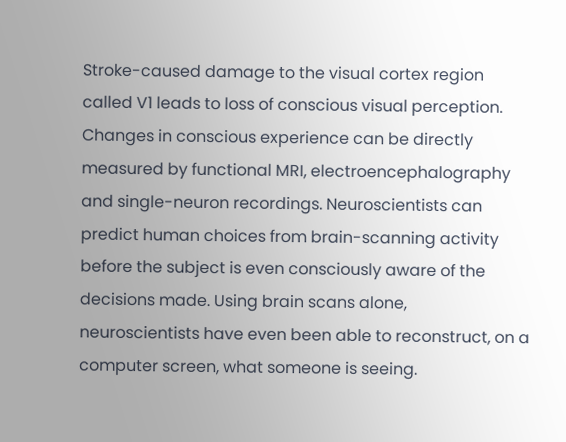Stroke-caused damage to the visual cortex region called V1 leads to loss of conscious visual perception. Changes in conscious experience can be directly measured by functional MRI, electroencephalography and single-neuron recordings. Neuroscientists can predict human choices from brain-scanning activity before the subject is even consciously aware of the decisions made. Using brain scans alone, neuroscientists have even been able to reconstruct, on a computer screen, what someone is seeing.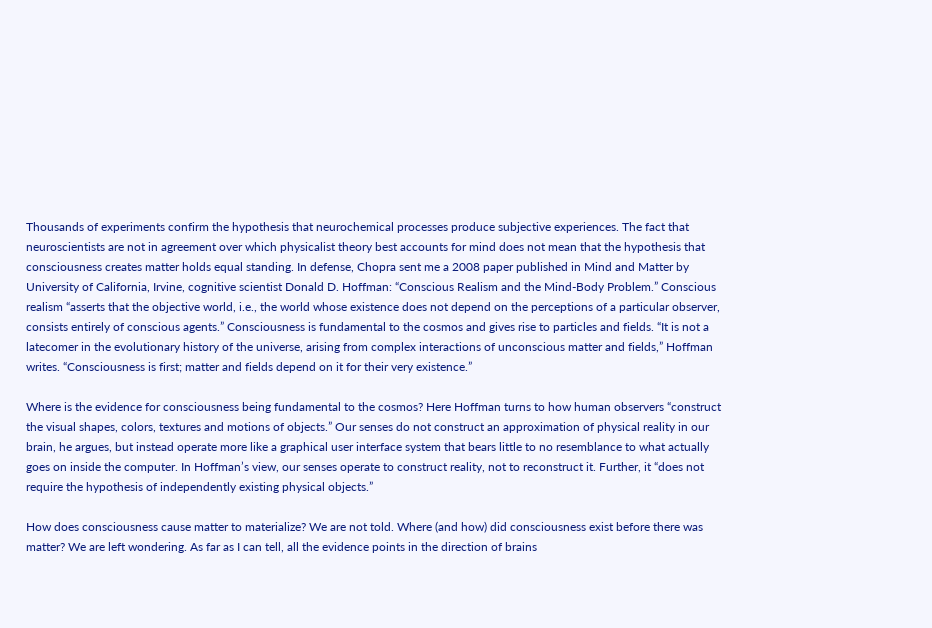Thousands of experiments confirm the hypothesis that neurochemical processes produce subjective experiences. The fact that neuroscientists are not in agreement over which physicalist theory best accounts for mind does not mean that the hypothesis that consciousness creates matter holds equal standing. In defense, Chopra sent me a 2008 paper published in Mind and Matter by University of California, Irvine, cognitive scientist Donald D. Hoffman: “Conscious Realism and the Mind-Body Problem.” Conscious realism “asserts that the objective world, i.e., the world whose existence does not depend on the perceptions of a particular observer, consists entirely of conscious agents.” Consciousness is fundamental to the cosmos and gives rise to particles and fields. “It is not a latecomer in the evolutionary history of the universe, arising from complex interactions of unconscious matter and fields,” Hoffman writes. “Consciousness is first; matter and fields depend on it for their very existence.”

Where is the evidence for consciousness being fundamental to the cosmos? Here Hoffman turns to how human observers “construct the visual shapes, colors, textures and motions of objects.” Our senses do not construct an approximation of physical reality in our brain, he argues, but instead operate more like a graphical user interface system that bears little to no resemblance to what actually goes on inside the computer. In Hoffman’s view, our senses operate to construct reality, not to reconstruct it. Further, it “does not require the hypothesis of independently existing physical objects.”

How does consciousness cause matter to materialize? We are not told. Where (and how) did consciousness exist before there was matter? We are left wondering. As far as I can tell, all the evidence points in the direction of brains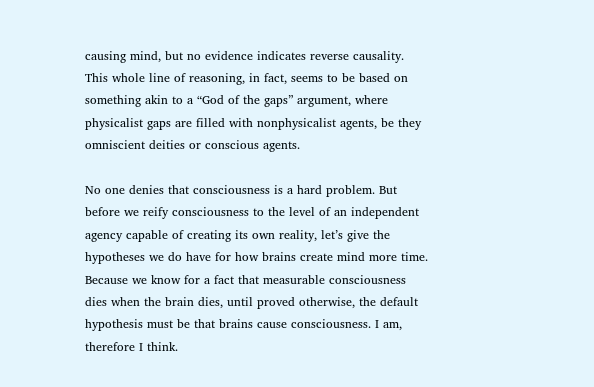causing mind, but no evidence indicates reverse causality. This whole line of reasoning, in fact, seems to be based on something akin to a “God of the gaps” argument, where physicalist gaps are filled with nonphysicalist agents, be they omniscient deities or conscious agents.

No one denies that consciousness is a hard problem. But before we reify consciousness to the level of an independent agency capable of creating its own reality, let’s give the hypotheses we do have for how brains create mind more time. Because we know for a fact that measurable consciousness dies when the brain dies, until proved otherwise, the default hypothesis must be that brains cause consciousness. I am, therefore I think.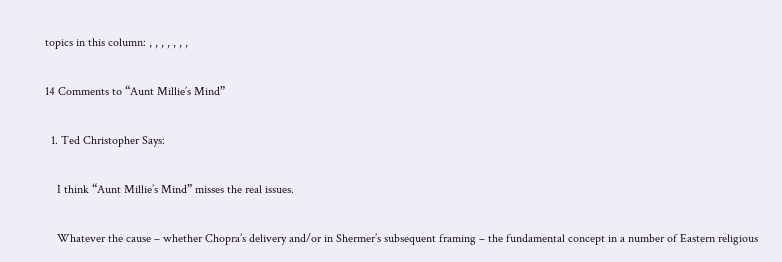topics in this column: , , , , , , ,

14 Comments to “Aunt Millie’s Mind”

  1. Ted Christopher Says:

    I think “Aunt Millie’s Mind” misses the real issues.

    Whatever the cause – whether Chopra’s delivery and/or in Shermer’s subsequent framing – the fundamental concept in a number of Eastern religious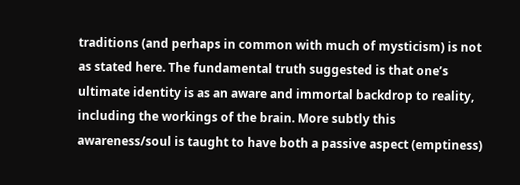traditions (and perhaps in common with much of mysticism) is not as stated here. The fundamental truth suggested is that one’s ultimate identity is as an aware and immortal backdrop to reality, including the workings of the brain. More subtly this awareness/soul is taught to have both a passive aspect (emptiness)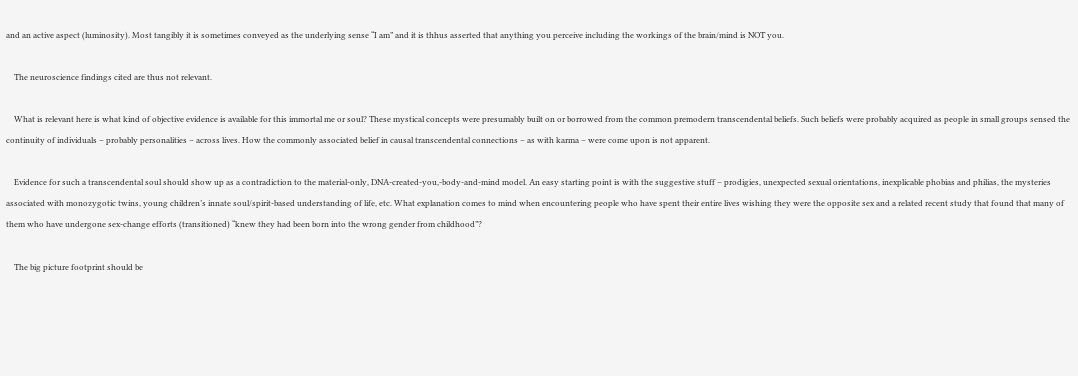and an active aspect (luminosity). Most tangibly it is sometimes conveyed as the underlying sense “I am” and it is thhus asserted that anything you perceive including the workings of the brain/mind is NOT you.

    The neuroscience findings cited are thus not relevant.

    What is relevant here is what kind of objective evidence is available for this immortal me or soul? These mystical concepts were presumably built on or borrowed from the common premodern transcendental beliefs. Such beliefs were probably acquired as people in small groups sensed the continuity of individuals – probably personalities – across lives. How the commonly associated belief in causal transcendental connections – as with karma – were come upon is not apparent.

    Evidence for such a transcendental soul should show up as a contradiction to the material-only, DNA-created-you,-body-and-mind model. An easy starting point is with the suggestive stuff – prodigies, unexpected sexual orientations, inexplicable phobias and philias, the mysteries associated with monozygotic twins, young children’s innate soul/spirit-based understanding of life, etc. What explanation comes to mind when encountering people who have spent their entire lives wishing they were the opposite sex and a related recent study that found that many of them who have undergone sex-change efforts (transitioned) “knew they had been born into the wrong gender from childhood”?

    The big picture footprint should be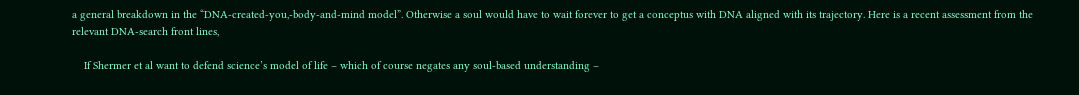a general breakdown in the “DNA-created-you,-body-and-mind model”. Otherwise a soul would have to wait forever to get a conceptus with DNA aligned with its trajectory. Here is a recent assessment from the relevant DNA-search front lines,

    If Shermer et al want to defend science’s model of life – which of course negates any soul-based understanding –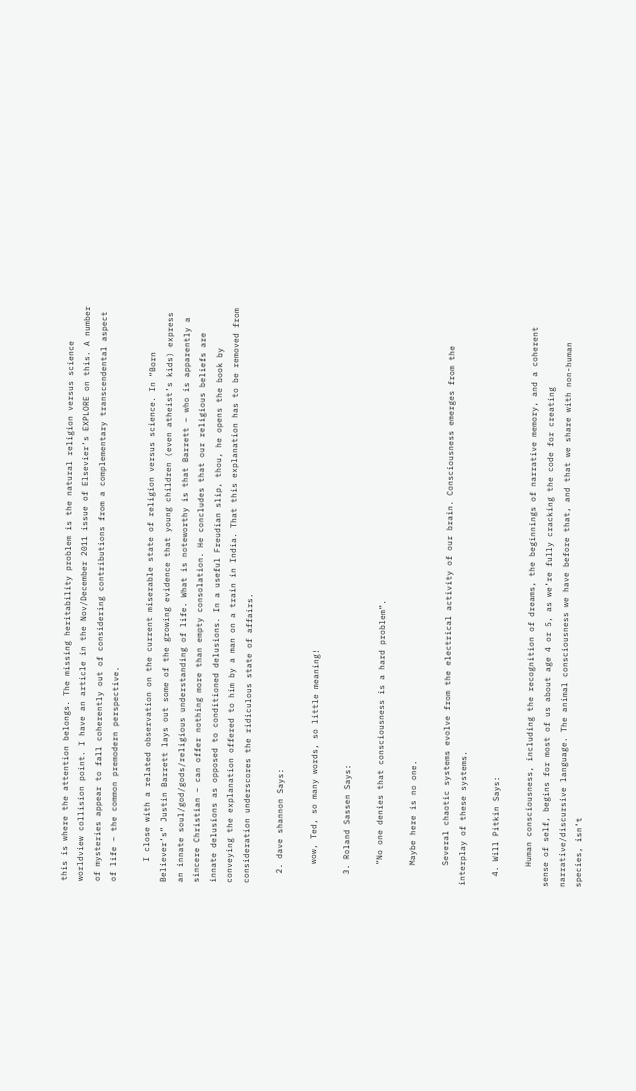this is where the attention belongs. The missing heritability problem is the natural religion versus science worldview collision point. I have an article in the Nov/December 2011 issue of Elsevier’s EXPLORE on this. A number of mysteries appear to fall coherently out of considering contributions from a complementary transcendental aspect of life – the common premodern perspective.

    I close with a related observation on the current miserable state of religion versus science. In “Born Believer’s” Justin Barrett lays out some of the growing evidence that young children (even atheist’s kids) express an innate soul/god/gods/religious understanding of life. What is noteworthy is that Barrett – who is apparently a sincere Christian – can offer nothing more than empty consolation. He concludes that our religious beliefs are innate delusions as opposed to conditioned delusions. In a useful Freudian slip, thou, he opens the book by conveying the explanation offered to him by a man on a train in India. That this explanation has to be removed from consideration underscores the ridiculous state of affairs.

  2. dave shannon Says:

    wow, Ted, so many words, so little meaning!

  3. Roland Sassen Says:

    “No one denies that consciousness is a hard problem”.

    Maybe here is no one.

    Several chaotic systems evolve from the electrical activity of our brain. Consciousness emerges from the interplay of these systems.

  4. Will Pitkin Says:

    Human consciousness, including the recognition of dreams, the beginnings of narrative memory, and a coherent sense of self, begins for most of us about age 4 or 5, as we’re fully cracking the code for creating narrative/discursive language. The animal consciousness we have before that, and that we share with non-human species, isn’t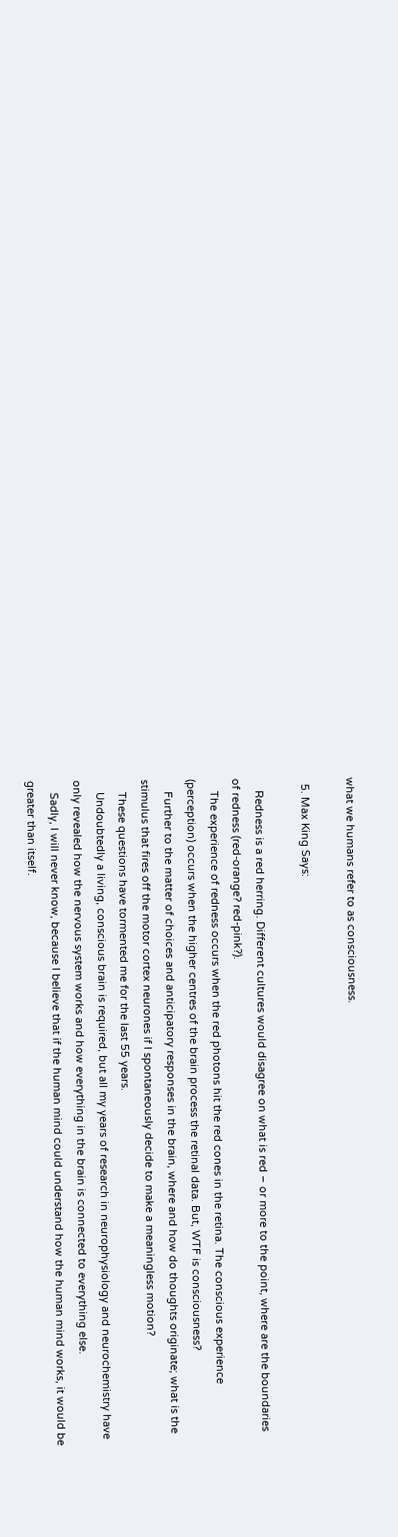what we humans refer to as consciousness.

  5. Max King Says:

    Redness is a red herring. Different cultures would disagree on what is red – or more to the point, where are the boundaries of redness (red-orange? red-pink?).
    The experience of redness occurs when the red photons hit the red cones in the retina. The conscious experience (perception) occurs when the higher centres of the brain process the retinal data. But, WTF is consciousness?
    Further to the matter of choices and anticipatory responses in the brain, where and how do thoughts originate; what is the stimulus that fires off the motor cortex neurones if I spontaneously decide to make a meaningless motion?
    These questions have tormented me for the last 55 years.
    Undoubtedly a living, conscious brain is required, but all my years of research in neurophysiology and neurochemistry have only revealed how the nervous system works and how everything in the brain is connected to everything else.
    Sadly, I will never know, because I believe that if the human mind could understand how the human mind works, it would be greater than itself.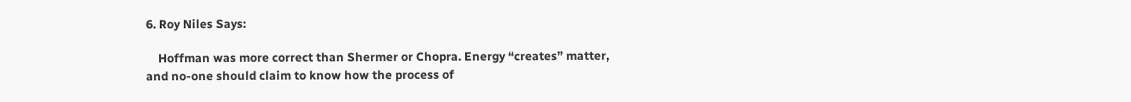6. Roy Niles Says:

    Hoffman was more correct than Shermer or Chopra. Energy “creates” matter, and no-one should claim to know how the process of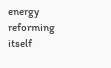energy reforming itself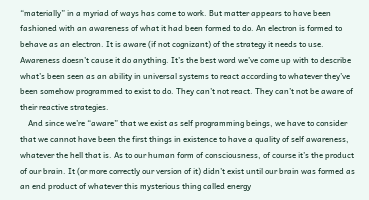“materially” in a myriad of ways has come to work. But matter appears to have been fashioned with an awareness of what it had been formed to do. An electron is formed to behave as an electron. It is aware (if not cognizant) of the strategy it needs to use. Awareness doesn’t cause it do anything. It’s the best word we’ve come up with to describe what’s been seen as an ability in universal systems to react according to whatever they’ve been somehow programmed to exist to do. They can’t not react. They can’t not be aware of their reactive strategies.
    And since we’re “aware” that we exist as self programming beings, we have to consider that we cannot have been the first things in existence to have a quality of self awareness, whatever the hell that is. As to our human form of consciousness, of course it’s the product of our brain. It (or more correctly our version of it) didn’t exist until our brain was formed as an end product of whatever this mysterious thing called energy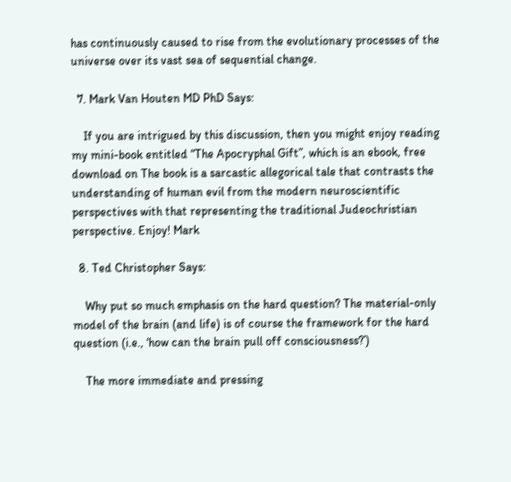has continuously caused to rise from the evolutionary processes of the universe over its vast sea of sequential change.

  7. Mark Van Houten MD PhD Says:

    If you are intrigued by this discussion, then you might enjoy reading my mini-book entitled “The Apocryphal Gift”, which is an ebook, free download on The book is a sarcastic allegorical tale that contrasts the understanding of human evil from the modern neuroscientific perspectives with that representing the traditional Judeochristian perspective. Enjoy! Mark

  8. Ted Christopher Says:

    Why put so much emphasis on the hard question? The material-only model of the brain (and life) is of course the framework for the hard question (i.e., ‘how can the brain pull off consciousness?’)

    The more immediate and pressing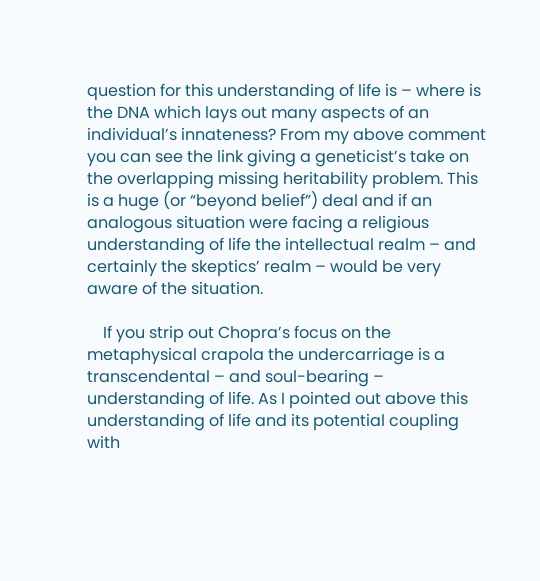question for this understanding of life is – where is the DNA which lays out many aspects of an individual’s innateness? From my above comment you can see the link giving a geneticist’s take on the overlapping missing heritability problem. This is a huge (or “beyond belief”) deal and if an analogous situation were facing a religious understanding of life the intellectual realm – and certainly the skeptics’ realm – would be very aware of the situation.

    If you strip out Chopra’s focus on the metaphysical crapola the undercarriage is a transcendental – and soul-bearing – understanding of life. As I pointed out above this understanding of life and its potential coupling with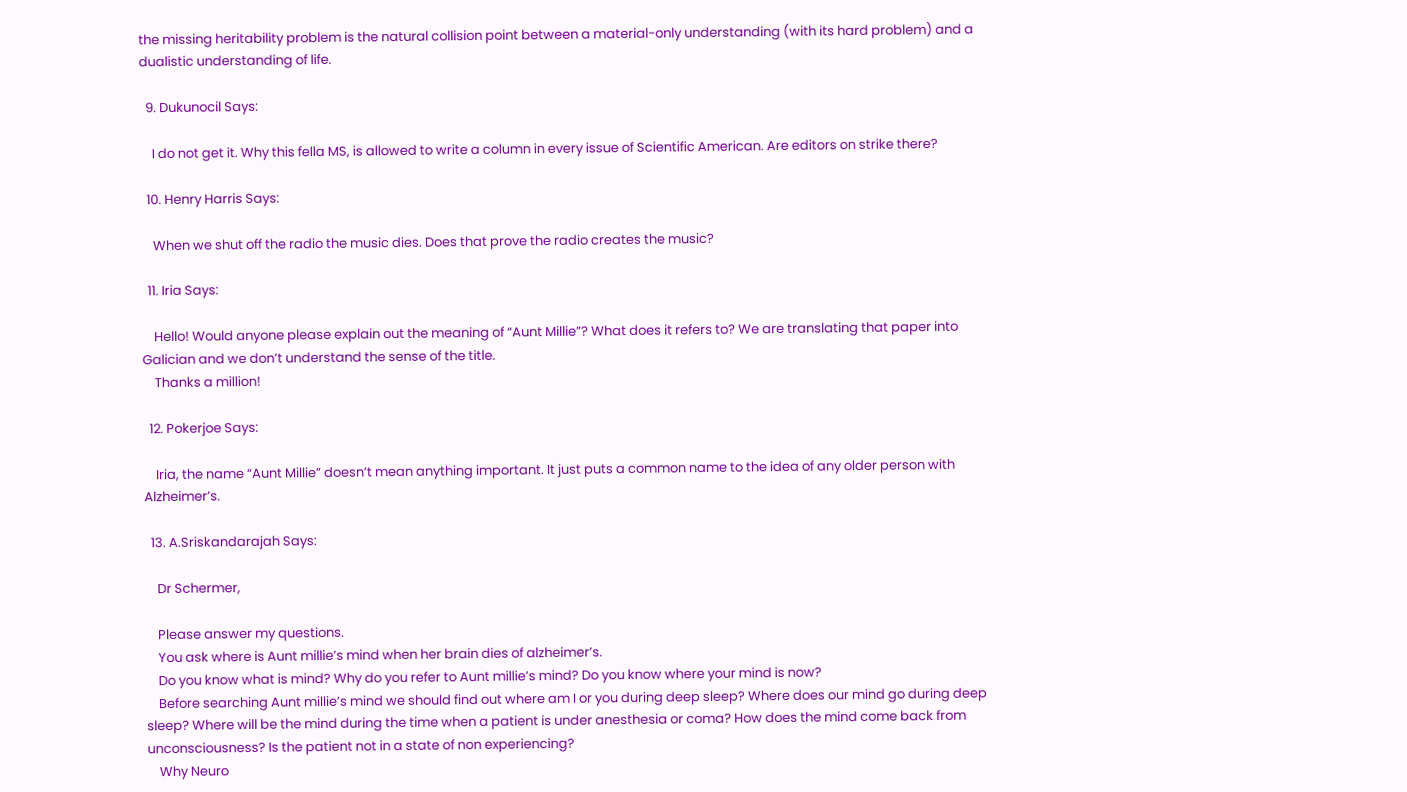the missing heritability problem is the natural collision point between a material-only understanding (with its hard problem) and a dualistic understanding of life.

  9. Dukunocil Says:

    I do not get it. Why this fella MS, is allowed to write a column in every issue of Scientific American. Are editors on strike there?

  10. Henry Harris Says:

    When we shut off the radio the music dies. Does that prove the radio creates the music?

  11. Iria Says:

    Hello! Would anyone please explain out the meaning of “Aunt Millie”? What does it refers to? We are translating that paper into Galician and we don’t understand the sense of the title.
    Thanks a million!

  12. Pokerjoe Says:

    Iria, the name “Aunt Millie” doesn’t mean anything important. It just puts a common name to the idea of any older person with Alzheimer’s.

  13. A.Sriskandarajah Says:

    Dr Schermer,

    Please answer my questions.
    You ask where is Aunt millie’s mind when her brain dies of alzheimer’s.
    Do you know what is mind? Why do you refer to Aunt millie’s mind? Do you know where your mind is now?
    Before searching Aunt millie’s mind we should find out where am I or you during deep sleep? Where does our mind go during deep sleep? Where will be the mind during the time when a patient is under anesthesia or coma? How does the mind come back from unconsciousness? Is the patient not in a state of non experiencing?
    Why Neuro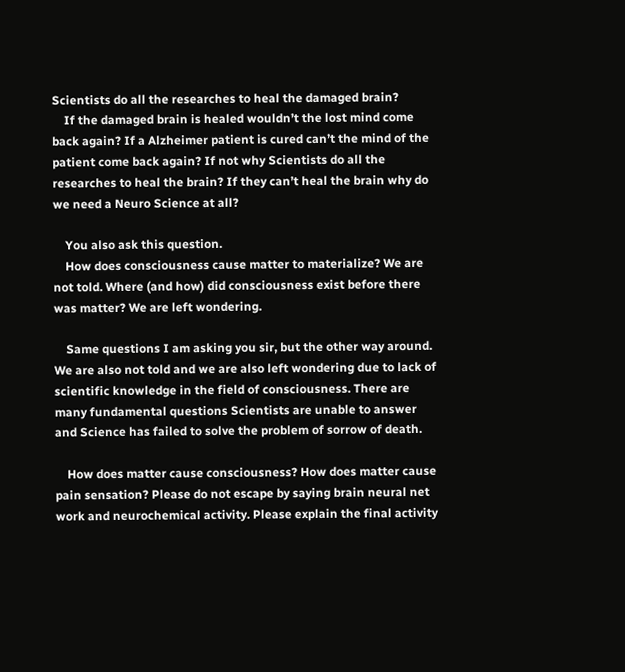Scientists do all the researches to heal the damaged brain?
    If the damaged brain is healed wouldn’t the lost mind come back again? If a Alzheimer patient is cured can’t the mind of the patient come back again? If not why Scientists do all the researches to heal the brain? If they can’t heal the brain why do we need a Neuro Science at all?

    You also ask this question.
    How does consciousness cause matter to materialize? We are not told. Where (and how) did consciousness exist before there was matter? We are left wondering.

    Same questions I am asking you sir, but the other way around. We are also not told and we are also left wondering due to lack of scientific knowledge in the field of consciousness. There are many fundamental questions Scientists are unable to answer and Science has failed to solve the problem of sorrow of death.

    How does matter cause consciousness? How does matter cause pain sensation? Please do not escape by saying brain neural net work and neurochemical activity. Please explain the final activity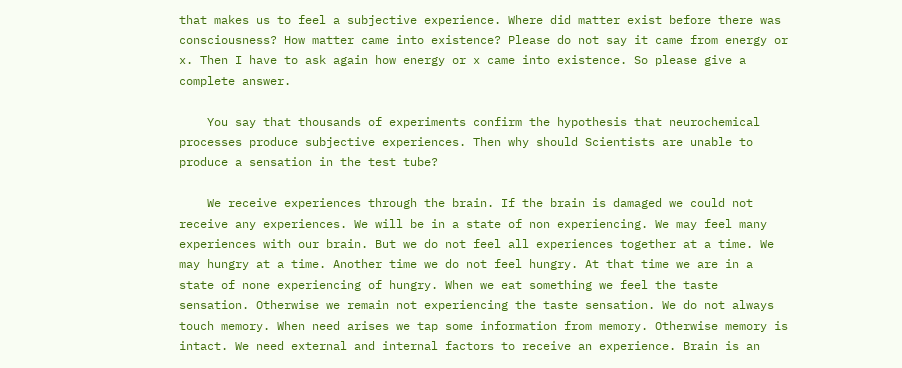that makes us to feel a subjective experience. Where did matter exist before there was consciousness? How matter came into existence? Please do not say it came from energy or x. Then I have to ask again how energy or x came into existence. So please give a complete answer.

    You say that thousands of experiments confirm the hypothesis that neurochemical processes produce subjective experiences. Then why should Scientists are unable to produce a sensation in the test tube?

    We receive experiences through the brain. If the brain is damaged we could not receive any experiences. We will be in a state of non experiencing. We may feel many experiences with our brain. But we do not feel all experiences together at a time. We may hungry at a time. Another time we do not feel hungry. At that time we are in a state of none experiencing of hungry. When we eat something we feel the taste sensation. Otherwise we remain not experiencing the taste sensation. We do not always touch memory. When need arises we tap some information from memory. Otherwise memory is intact. We need external and internal factors to receive an experience. Brain is an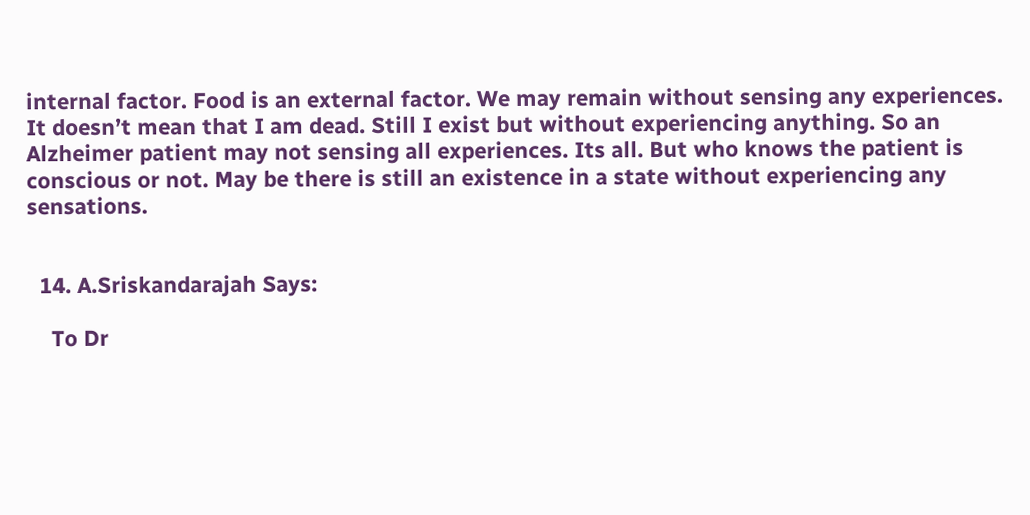internal factor. Food is an external factor. We may remain without sensing any experiences. It doesn’t mean that I am dead. Still I exist but without experiencing anything. So an Alzheimer patient may not sensing all experiences. Its all. But who knows the patient is conscious or not. May be there is still an existence in a state without experiencing any sensations.


  14. A.Sriskandarajah Says:

    To Dr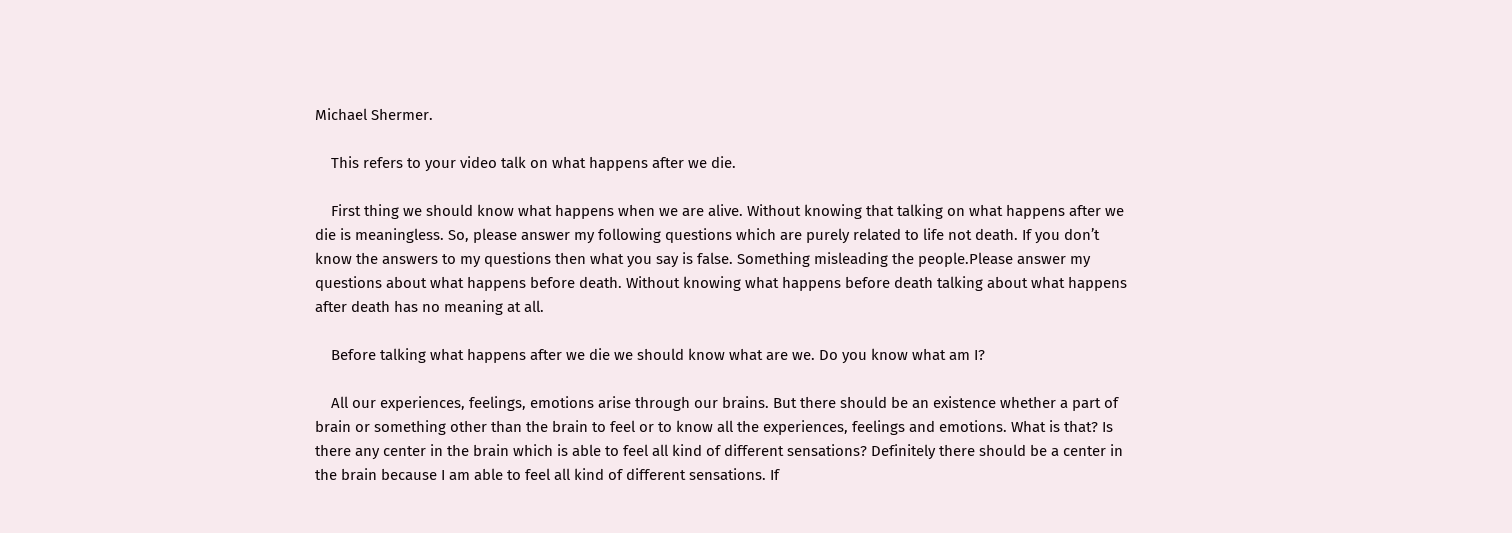Michael Shermer.

    This refers to your video talk on what happens after we die.

    First thing we should know what happens when we are alive. Without knowing that talking on what happens after we die is meaningless. So, please answer my following questions which are purely related to life not death. If you don’t know the answers to my questions then what you say is false. Something misleading the people.Please answer my questions about what happens before death. Without knowing what happens before death talking about what happens after death has no meaning at all.

    Before talking what happens after we die we should know what are we. Do you know what am I?

    All our experiences, feelings, emotions arise through our brains. But there should be an existence whether a part of brain or something other than the brain to feel or to know all the experiences, feelings and emotions. What is that? Is there any center in the brain which is able to feel all kind of different sensations? Definitely there should be a center in the brain because I am able to feel all kind of different sensations. If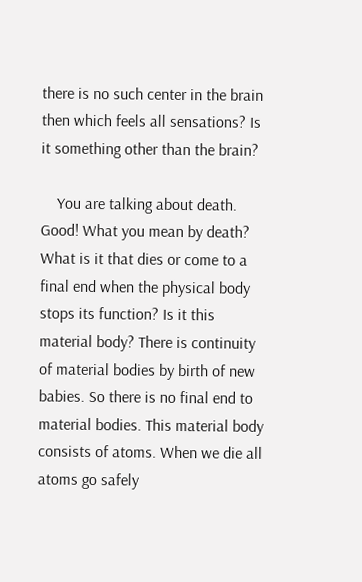there is no such center in the brain then which feels all sensations? Is it something other than the brain?

    You are talking about death. Good! What you mean by death? What is it that dies or come to a final end when the physical body stops its function? Is it this material body? There is continuity of material bodies by birth of new babies. So there is no final end to material bodies. This material body consists of atoms. When we die all atoms go safely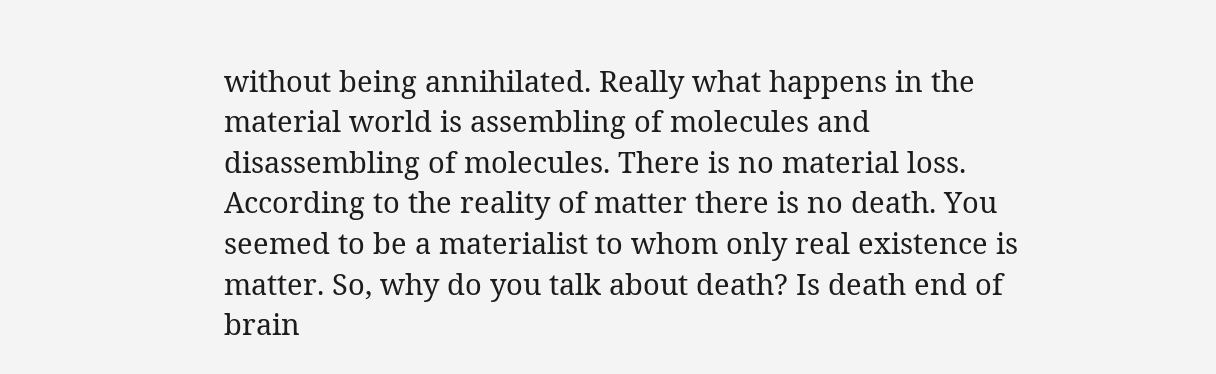without being annihilated. Really what happens in the material world is assembling of molecules and disassembling of molecules. There is no material loss. According to the reality of matter there is no death. You seemed to be a materialist to whom only real existence is matter. So, why do you talk about death? Is death end of brain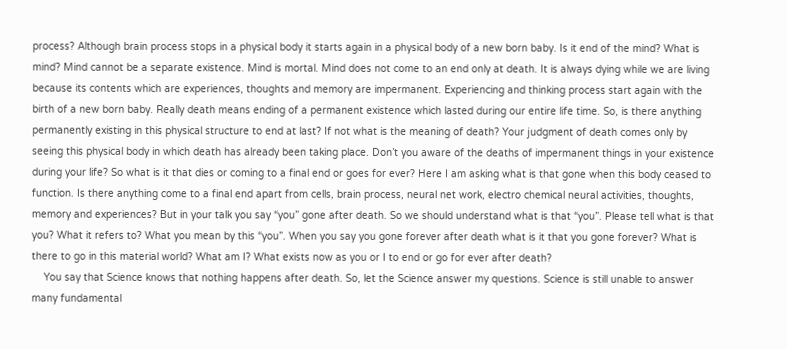process? Although brain process stops in a physical body it starts again in a physical body of a new born baby. Is it end of the mind? What is mind? Mind cannot be a separate existence. Mind is mortal. Mind does not come to an end only at death. It is always dying while we are living because its contents which are experiences, thoughts and memory are impermanent. Experiencing and thinking process start again with the birth of a new born baby. Really death means ending of a permanent existence which lasted during our entire life time. So, is there anything permanently existing in this physical structure to end at last? If not what is the meaning of death? Your judgment of death comes only by seeing this physical body in which death has already been taking place. Don’t you aware of the deaths of impermanent things in your existence during your life? So what is it that dies or coming to a final end or goes for ever? Here I am asking what is that gone when this body ceased to function. Is there anything come to a final end apart from cells, brain process, neural net work, electro chemical neural activities, thoughts, memory and experiences? But in your talk you say “you” gone after death. So we should understand what is that “you”. Please tell what is that you? What it refers to? What you mean by this “you”. When you say you gone forever after death what is it that you gone forever? What is there to go in this material world? What am I? What exists now as you or I to end or go for ever after death?
    You say that Science knows that nothing happens after death. So, let the Science answer my questions. Science is still unable to answer many fundamental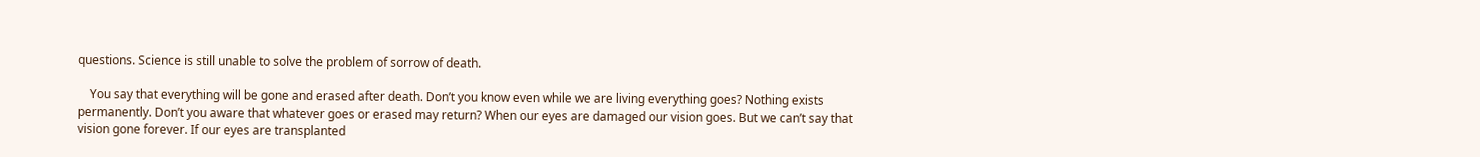questions. Science is still unable to solve the problem of sorrow of death.

    You say that everything will be gone and erased after death. Don’t you know even while we are living everything goes? Nothing exists permanently. Don’t you aware that whatever goes or erased may return? When our eyes are damaged our vision goes. But we can’t say that vision gone forever. If our eyes are transplanted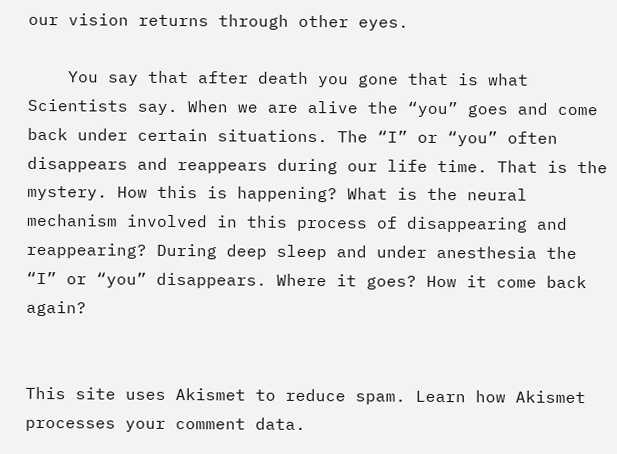our vision returns through other eyes.

    You say that after death you gone that is what Scientists say. When we are alive the “you” goes and come back under certain situations. The “I” or “you” often disappears and reappears during our life time. That is the mystery. How this is happening? What is the neural mechanism involved in this process of disappearing and reappearing? During deep sleep and under anesthesia the “I” or “you” disappears. Where it goes? How it come back again?


This site uses Akismet to reduce spam. Learn how Akismet processes your comment data.